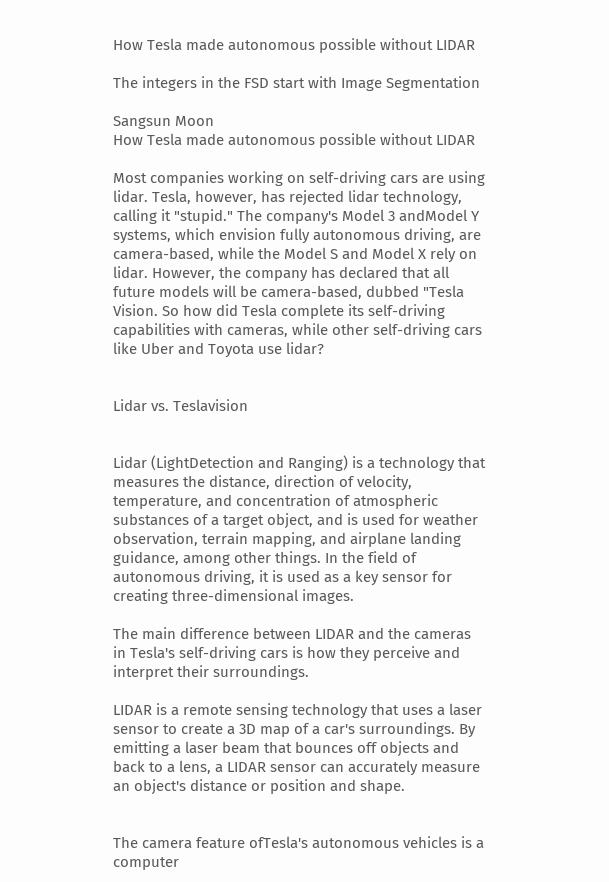How Tesla made autonomous possible without LIDAR

The integers in the FSD start with Image Segmentation

Sangsun Moon
How Tesla made autonomous possible without LIDAR

Most companies working on self-driving cars are using lidar. Tesla, however, has rejected lidar technology, calling it "stupid." The company's Model 3 andModel Y systems, which envision fully autonomous driving, are camera-based, while the Model S and Model X rely on lidar. However, the company has declared that all future models will be camera-based, dubbed "Tesla Vision. So how did Tesla complete its self-driving capabilities with cameras, while other self-driving cars like Uber and Toyota use lidar?


Lidar vs. Teslavision


Lidar (LightDetection and Ranging) is a technology that measures the distance, direction of velocity, temperature, and concentration of atmospheric substances of a target object, and is used for weather observation, terrain mapping, and airplane landing guidance, among other things. In the field of autonomous driving, it is used as a key sensor for creating three-dimensional images.

The main difference between LIDAR and the cameras in Tesla's self-driving cars is how they perceive and interpret their surroundings.

LIDAR is a remote sensing technology that uses a laser sensor to create a 3D map of a car's surroundings. By emitting a laser beam that bounces off objects and back to a lens, a LIDAR sensor can accurately measure an object's distance or position and shape.


The camera feature ofTesla's autonomous vehicles is a computer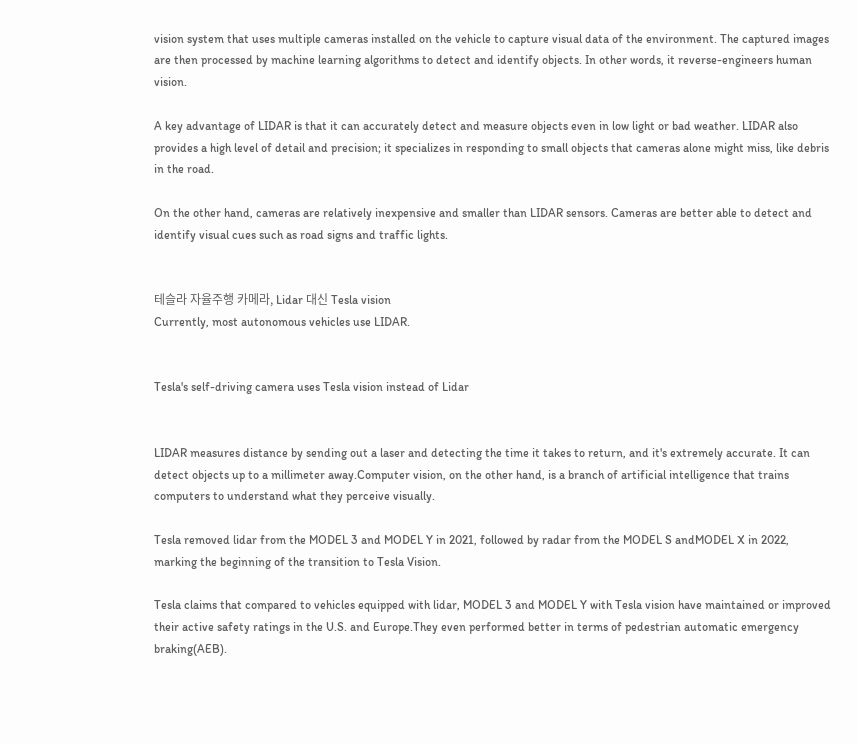vision system that uses multiple cameras installed on the vehicle to capture visual data of the environment. The captured images are then processed by machine learning algorithms to detect and identify objects. In other words, it reverse-engineers human vision.

A key advantage of LIDAR is that it can accurately detect and measure objects even in low light or bad weather. LIDAR also provides a high level of detail and precision; it specializes in responding to small objects that cameras alone might miss, like debris in the road.

On the other hand, cameras are relatively inexpensive and smaller than LIDAR sensors. Cameras are better able to detect and identify visual cues such as road signs and traffic lights.


테슬라 자율주행 카메라, Lidar 대신 Tesla vision
Currently, most autonomous vehicles use LIDAR.


Tesla's self-driving camera uses Tesla vision instead of Lidar


LIDAR measures distance by sending out a laser and detecting the time it takes to return, and it's extremely accurate. It can detect objects up to a millimeter away.Computer vision, on the other hand, is a branch of artificial intelligence that trains computers to understand what they perceive visually.

Tesla removed lidar from the MODEL 3 and MODEL Y in 2021, followed by radar from the MODEL S andMODEL X in 2022, marking the beginning of the transition to Tesla Vision.

Tesla claims that compared to vehicles equipped with lidar, MODEL 3 and MODEL Y with Tesla vision have maintained or improved their active safety ratings in the U.S. and Europe.They even performed better in terms of pedestrian automatic emergency braking(AEB).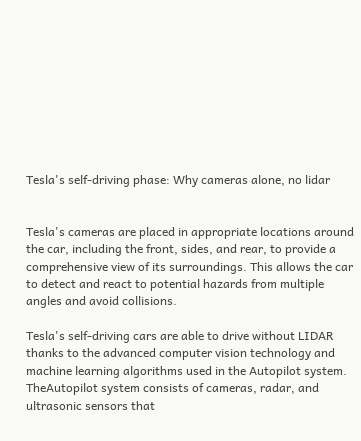Tesla's self-driving phase: Why cameras alone, no lidar


Tesla's cameras are placed in appropriate locations around the car, including the front, sides, and rear, to provide a comprehensive view of its surroundings. This allows the car to detect and react to potential hazards from multiple angles and avoid collisions.

Tesla's self-driving cars are able to drive without LIDAR thanks to the advanced computer vision technology and machine learning algorithms used in the Autopilot system. TheAutopilot system consists of cameras, radar, and ultrasonic sensors that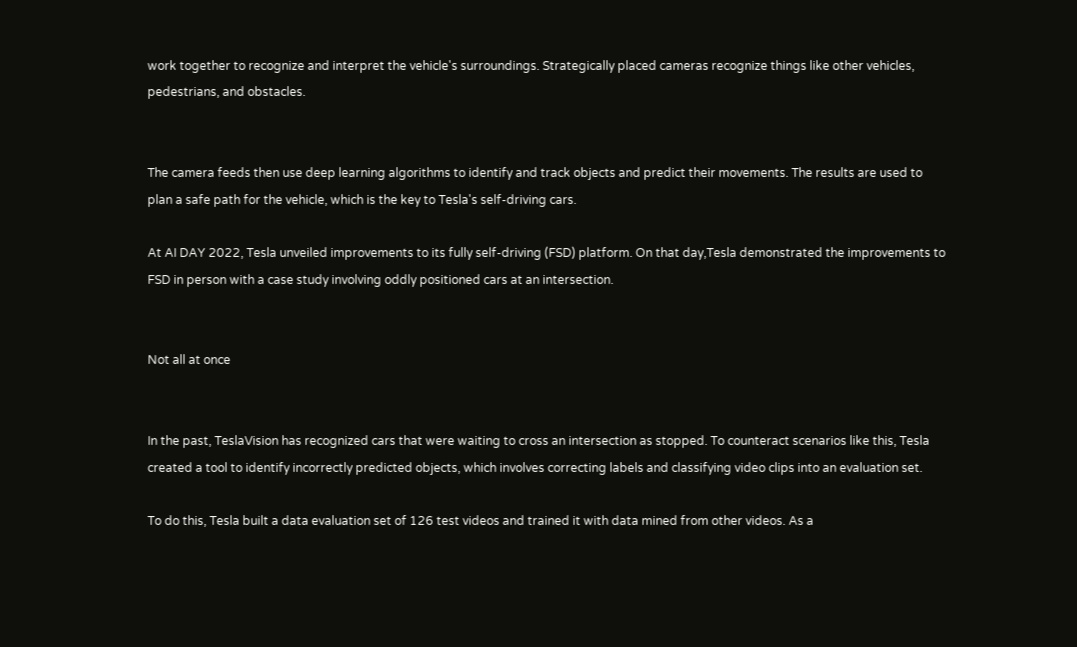work together to recognize and interpret the vehicle's surroundings. Strategically placed cameras recognize things like other vehicles, pedestrians, and obstacles.


The camera feeds then use deep learning algorithms to identify and track objects and predict their movements. The results are used to plan a safe path for the vehicle, which is the key to Tesla's self-driving cars.

At AI DAY 2022, Tesla unveiled improvements to its fully self-driving (FSD) platform. On that day,Tesla demonstrated the improvements to FSD in person with a case study involving oddly positioned cars at an intersection.


Not all at once


In the past, TeslaVision has recognized cars that were waiting to cross an intersection as stopped. To counteract scenarios like this, Tesla created a tool to identify incorrectly predicted objects, which involves correcting labels and classifying video clips into an evaluation set.

To do this, Tesla built a data evaluation set of 126 test videos and trained it with data mined from other videos. As a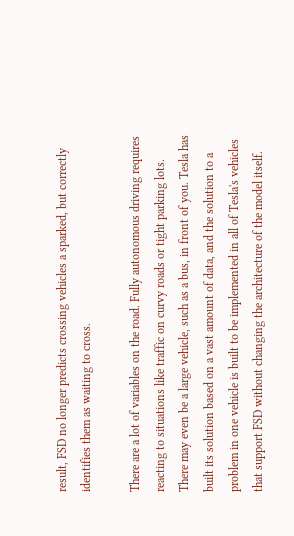result, FSD no longer predicts crossing vehicles a sparked, but correctly identifies them as waiting to cross.

There are a lot of variables on the road. Fully autonomous driving requires reacting to situations like traffic on curvy roads or tight parking lots. There may even be a large vehicle, such as a bus, in front of you. Tesla has built its solution based on a vast amount of data, and the solution to a problem in one vehicle is built to be implemented in all of Tesla's vehicles that support FSD without changing the architecture of the model itself.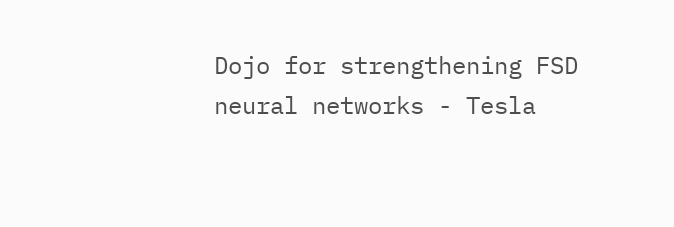Dojo for strengthening FSD neural networks - Tesla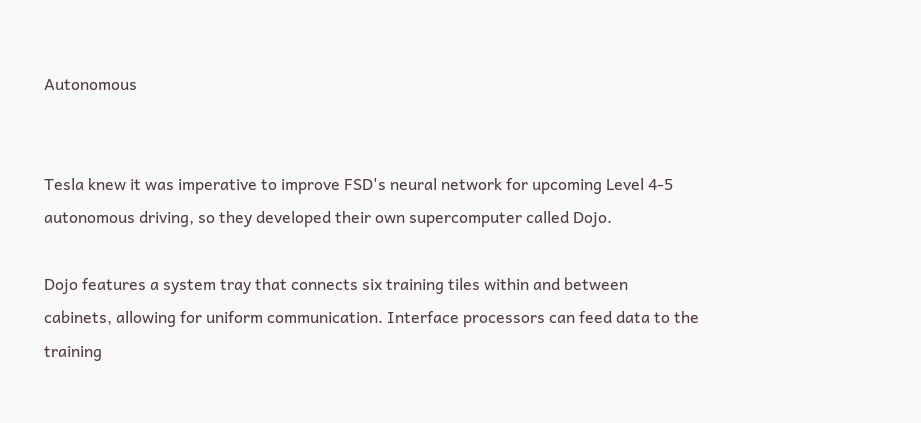Autonomous


Tesla knew it was imperative to improve FSD's neural network for upcoming Level 4-5 autonomous driving, so they developed their own supercomputer called Dojo.

Dojo features a system tray that connects six training tiles within and between cabinets, allowing for uniform communication. Interface processors can feed data to the training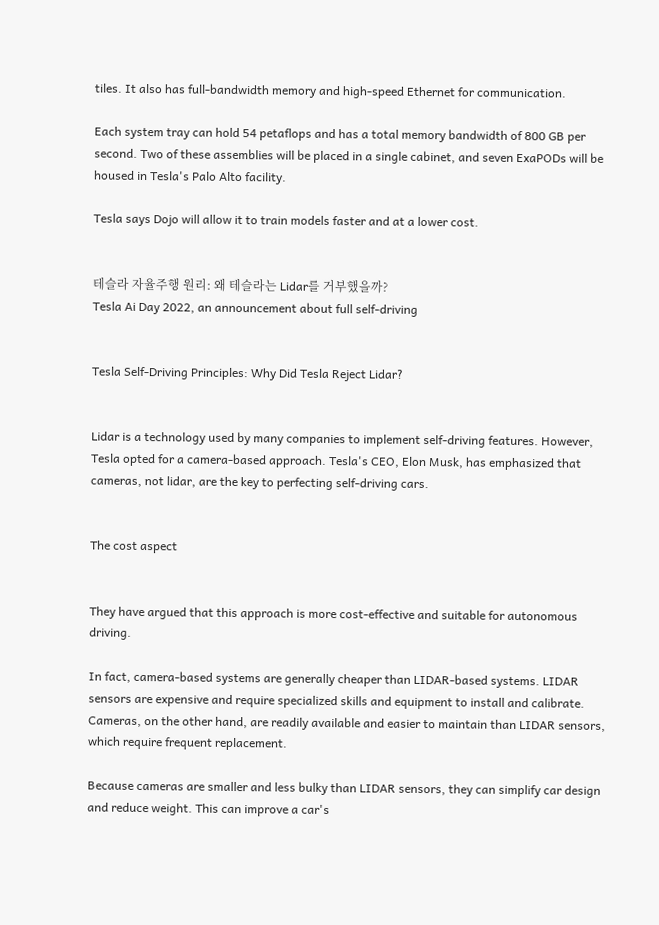tiles. It also has full-bandwidth memory and high-speed Ethernet for communication.

Each system tray can hold 54 petaflops and has a total memory bandwidth of 800 GB per second. Two of these assemblies will be placed in a single cabinet, and seven ExaPODs will be housed in Tesla's Palo Alto facility.

Tesla says Dojo will allow it to train models faster and at a lower cost.


테슬라 자율주행 원리: 왜 테슬라는 Lidar를 거부했을까?
Tesla Ai Day 2022, an announcement about full self-driving


Tesla Self-Driving Principles: Why Did Tesla Reject Lidar?


Lidar is a technology used by many companies to implement self-driving features. However, Tesla opted for a camera-based approach. Tesla's CEO, Elon Musk, has emphasized that cameras, not lidar, are the key to perfecting self-driving cars.


The cost aspect


They have argued that this approach is more cost-effective and suitable for autonomous driving.

In fact, camera-based systems are generally cheaper than LIDAR-based systems. LIDAR sensors are expensive and require specialized skills and equipment to install and calibrate. Cameras, on the other hand, are readily available and easier to maintain than LIDAR sensors, which require frequent replacement.

Because cameras are smaller and less bulky than LIDAR sensors, they can simplify car design and reduce weight. This can improve a car's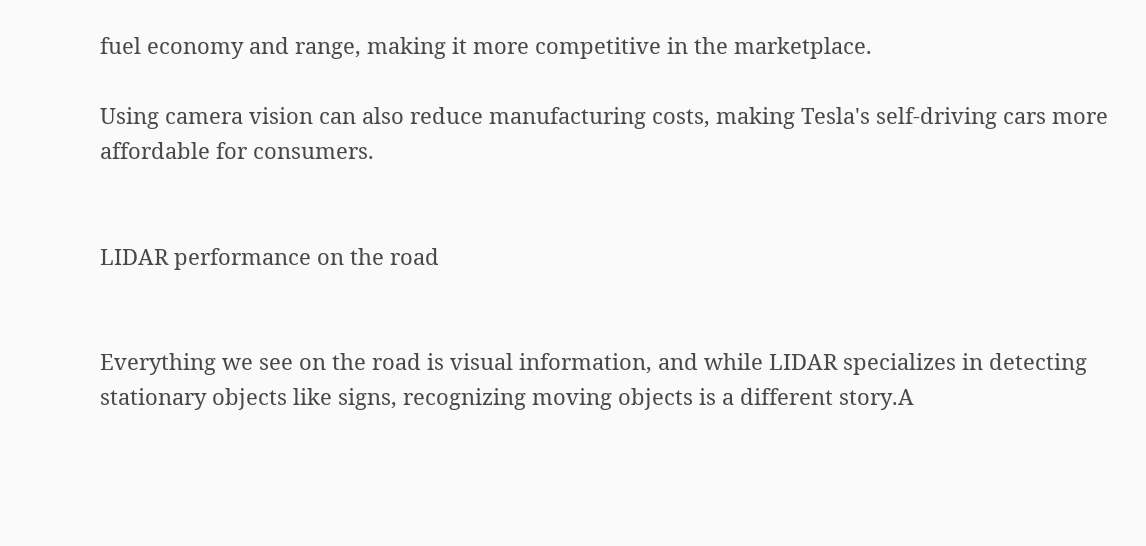fuel economy and range, making it more competitive in the marketplace.

Using camera vision can also reduce manufacturing costs, making Tesla's self-driving cars more affordable for consumers.


LIDAR performance on the road


Everything we see on the road is visual information, and while LIDAR specializes in detecting stationary objects like signs, recognizing moving objects is a different story.A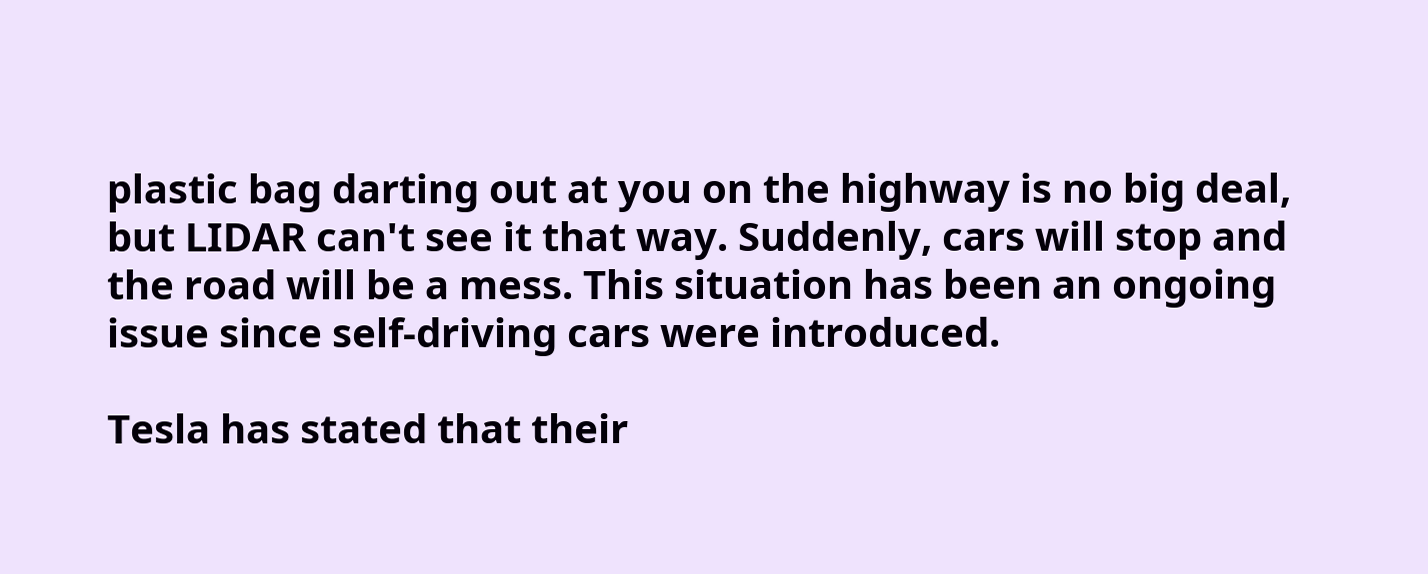plastic bag darting out at you on the highway is no big deal, but LIDAR can't see it that way. Suddenly, cars will stop and the road will be a mess. This situation has been an ongoing issue since self-driving cars were introduced.

Tesla has stated that their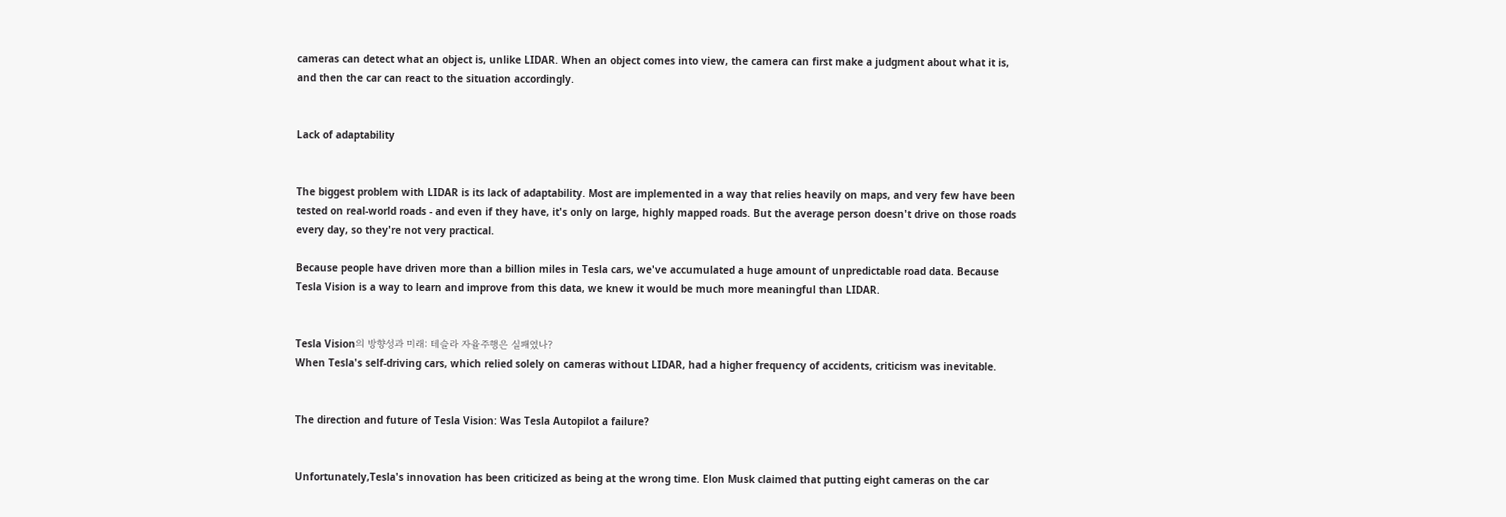cameras can detect what an object is, unlike LIDAR. When an object comes into view, the camera can first make a judgment about what it is, and then the car can react to the situation accordingly.


Lack of adaptability


The biggest problem with LIDAR is its lack of adaptability. Most are implemented in a way that relies heavily on maps, and very few have been tested on real-world roads - and even if they have, it's only on large, highly mapped roads. But the average person doesn't drive on those roads every day, so they're not very practical.

Because people have driven more than a billion miles in Tesla cars, we've accumulated a huge amount of unpredictable road data. Because Tesla Vision is a way to learn and improve from this data, we knew it would be much more meaningful than LIDAR.


Tesla Vision의 방향성과 미래: 테슬라 자율주행은 실패였나?
When Tesla's self-driving cars, which relied solely on cameras without LIDAR, had a higher frequency of accidents, criticism was inevitable.


The direction and future of Tesla Vision: Was Tesla Autopilot a failure?


Unfortunately,Tesla's innovation has been criticized as being at the wrong time. Elon Musk claimed that putting eight cameras on the car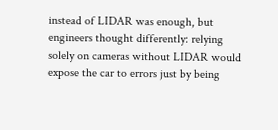instead of LIDAR was enough, but engineers thought differently: relying solely on cameras without LIDAR would expose the car to errors just by being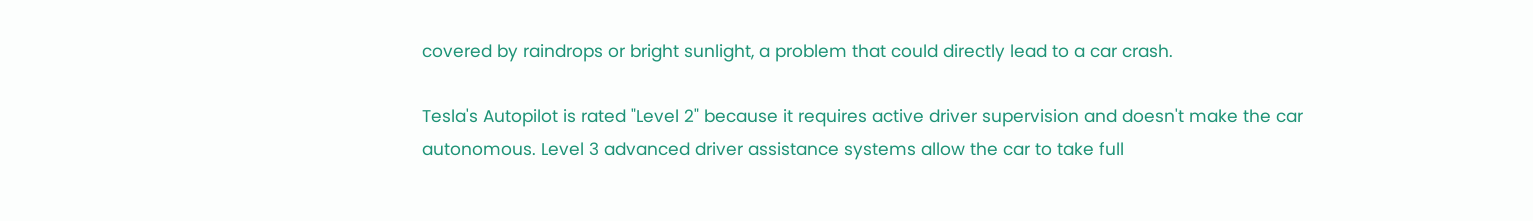covered by raindrops or bright sunlight, a problem that could directly lead to a car crash.

Tesla's Autopilot is rated "Level 2" because it requires active driver supervision and doesn't make the car autonomous. Level 3 advanced driver assistance systems allow the car to take full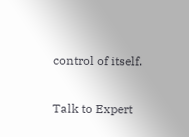control of itself.

Talk to Expert